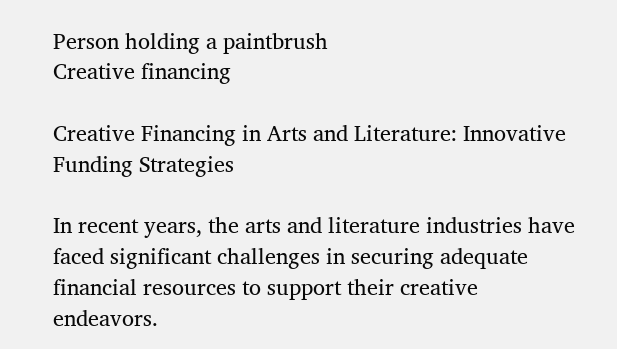Person holding a paintbrush
Creative financing

Creative Financing in Arts and Literature: Innovative Funding Strategies

In recent years, the arts and literature industries have faced significant challenges in securing adequate financial resources to support their creative endeavors.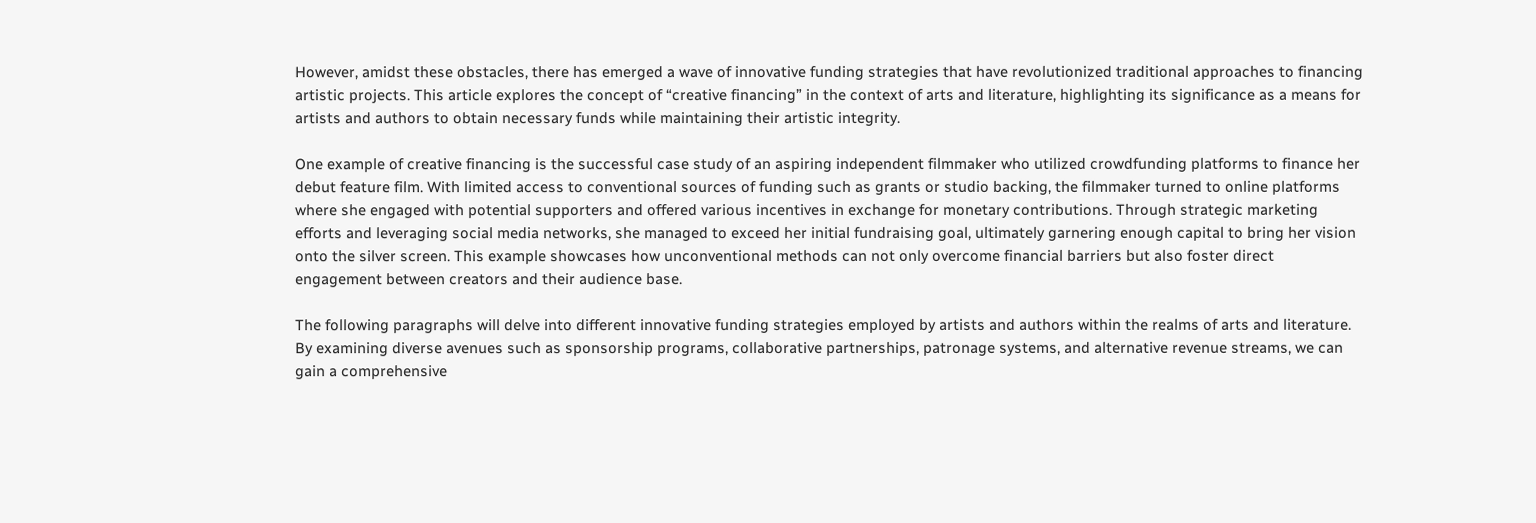However, amidst these obstacles, there has emerged a wave of innovative funding strategies that have revolutionized traditional approaches to financing artistic projects. This article explores the concept of “creative financing” in the context of arts and literature, highlighting its significance as a means for artists and authors to obtain necessary funds while maintaining their artistic integrity.

One example of creative financing is the successful case study of an aspiring independent filmmaker who utilized crowdfunding platforms to finance her debut feature film. With limited access to conventional sources of funding such as grants or studio backing, the filmmaker turned to online platforms where she engaged with potential supporters and offered various incentives in exchange for monetary contributions. Through strategic marketing efforts and leveraging social media networks, she managed to exceed her initial fundraising goal, ultimately garnering enough capital to bring her vision onto the silver screen. This example showcases how unconventional methods can not only overcome financial barriers but also foster direct engagement between creators and their audience base.

The following paragraphs will delve into different innovative funding strategies employed by artists and authors within the realms of arts and literature. By examining diverse avenues such as sponsorship programs, collaborative partnerships, patronage systems, and alternative revenue streams, we can gain a comprehensive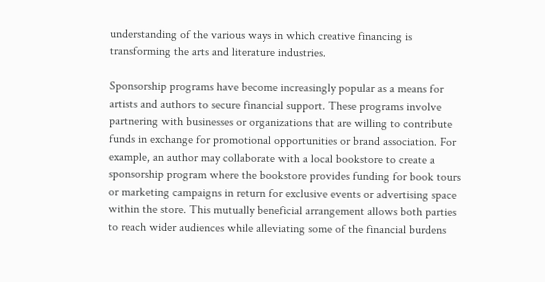understanding of the various ways in which creative financing is transforming the arts and literature industries.

Sponsorship programs have become increasingly popular as a means for artists and authors to secure financial support. These programs involve partnering with businesses or organizations that are willing to contribute funds in exchange for promotional opportunities or brand association. For example, an author may collaborate with a local bookstore to create a sponsorship program where the bookstore provides funding for book tours or marketing campaigns in return for exclusive events or advertising space within the store. This mutually beneficial arrangement allows both parties to reach wider audiences while alleviating some of the financial burdens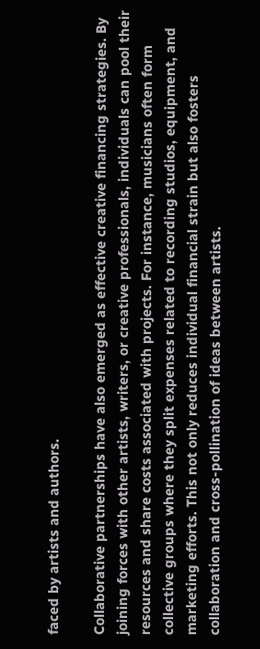faced by artists and authors.

Collaborative partnerships have also emerged as effective creative financing strategies. By joining forces with other artists, writers, or creative professionals, individuals can pool their resources and share costs associated with projects. For instance, musicians often form collective groups where they split expenses related to recording studios, equipment, and marketing efforts. This not only reduces individual financial strain but also fosters collaboration and cross-pollination of ideas between artists.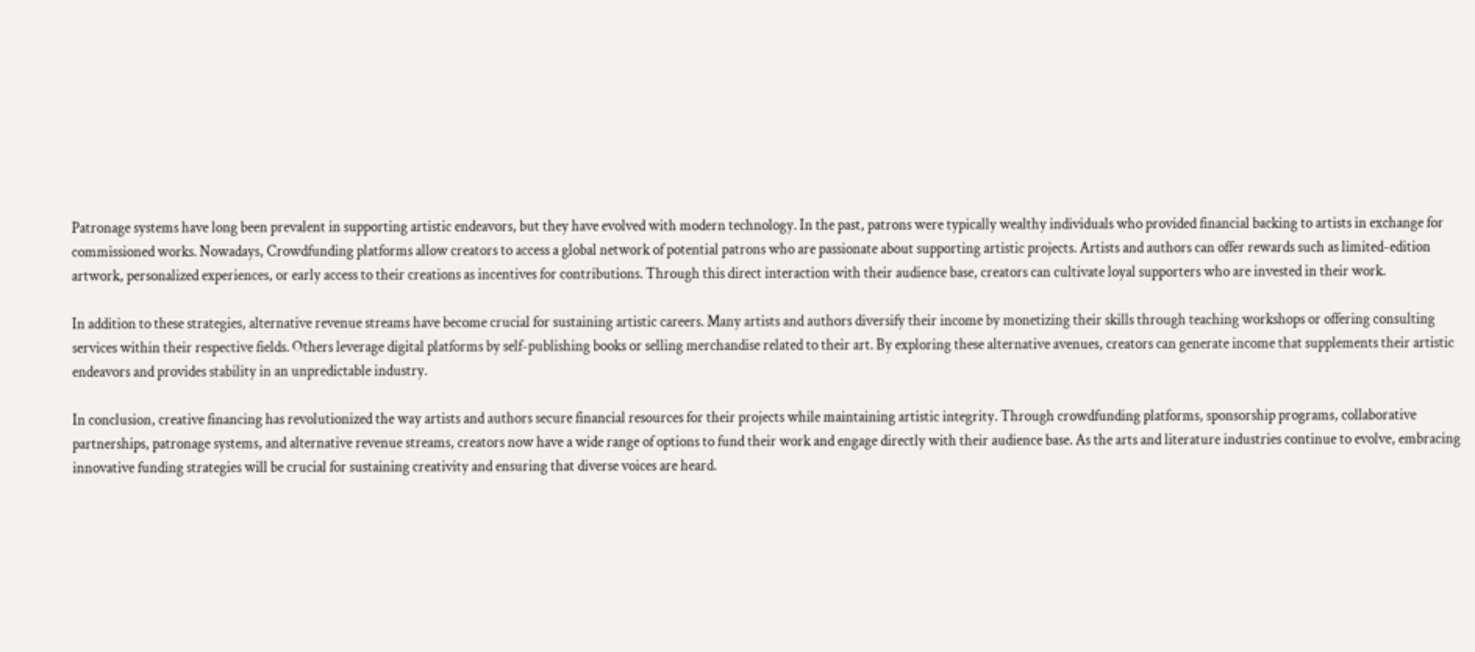Patronage systems have long been prevalent in supporting artistic endeavors, but they have evolved with modern technology. In the past, patrons were typically wealthy individuals who provided financial backing to artists in exchange for commissioned works. Nowadays, Crowdfunding platforms allow creators to access a global network of potential patrons who are passionate about supporting artistic projects. Artists and authors can offer rewards such as limited-edition artwork, personalized experiences, or early access to their creations as incentives for contributions. Through this direct interaction with their audience base, creators can cultivate loyal supporters who are invested in their work.

In addition to these strategies, alternative revenue streams have become crucial for sustaining artistic careers. Many artists and authors diversify their income by monetizing their skills through teaching workshops or offering consulting services within their respective fields. Others leverage digital platforms by self-publishing books or selling merchandise related to their art. By exploring these alternative avenues, creators can generate income that supplements their artistic endeavors and provides stability in an unpredictable industry.

In conclusion, creative financing has revolutionized the way artists and authors secure financial resources for their projects while maintaining artistic integrity. Through crowdfunding platforms, sponsorship programs, collaborative partnerships, patronage systems, and alternative revenue streams, creators now have a wide range of options to fund their work and engage directly with their audience base. As the arts and literature industries continue to evolve, embracing innovative funding strategies will be crucial for sustaining creativity and ensuring that diverse voices are heard.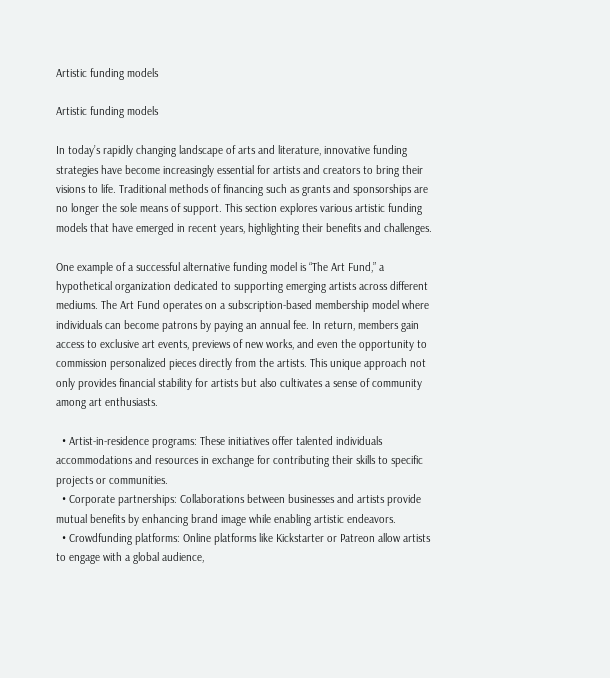Artistic funding models

Artistic funding models

In today’s rapidly changing landscape of arts and literature, innovative funding strategies have become increasingly essential for artists and creators to bring their visions to life. Traditional methods of financing such as grants and sponsorships are no longer the sole means of support. This section explores various artistic funding models that have emerged in recent years, highlighting their benefits and challenges.

One example of a successful alternative funding model is “The Art Fund,” a hypothetical organization dedicated to supporting emerging artists across different mediums. The Art Fund operates on a subscription-based membership model where individuals can become patrons by paying an annual fee. In return, members gain access to exclusive art events, previews of new works, and even the opportunity to commission personalized pieces directly from the artists. This unique approach not only provides financial stability for artists but also cultivates a sense of community among art enthusiasts.

  • Artist-in-residence programs: These initiatives offer talented individuals accommodations and resources in exchange for contributing their skills to specific projects or communities.
  • Corporate partnerships: Collaborations between businesses and artists provide mutual benefits by enhancing brand image while enabling artistic endeavors.
  • Crowdfunding platforms: Online platforms like Kickstarter or Patreon allow artists to engage with a global audience,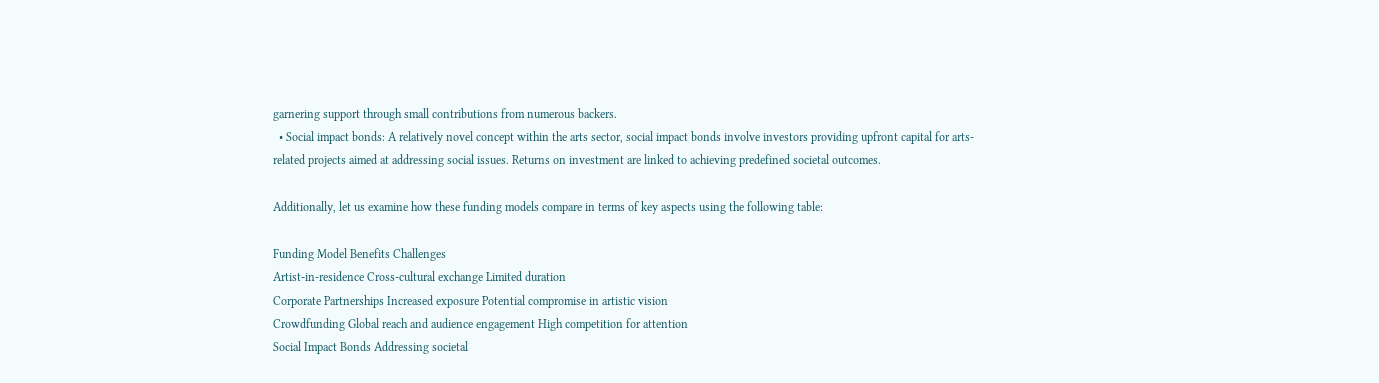garnering support through small contributions from numerous backers.
  • Social impact bonds: A relatively novel concept within the arts sector, social impact bonds involve investors providing upfront capital for arts-related projects aimed at addressing social issues. Returns on investment are linked to achieving predefined societal outcomes.

Additionally, let us examine how these funding models compare in terms of key aspects using the following table:

Funding Model Benefits Challenges
Artist-in-residence Cross-cultural exchange Limited duration
Corporate Partnerships Increased exposure Potential compromise in artistic vision
Crowdfunding Global reach and audience engagement High competition for attention
Social Impact Bonds Addressing societal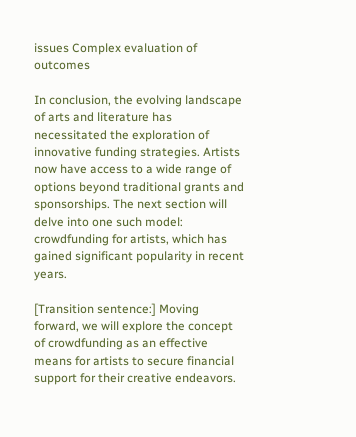issues Complex evaluation of outcomes

In conclusion, the evolving landscape of arts and literature has necessitated the exploration of innovative funding strategies. Artists now have access to a wide range of options beyond traditional grants and sponsorships. The next section will delve into one such model: crowdfunding for artists, which has gained significant popularity in recent years.

[Transition sentence:] Moving forward, we will explore the concept of crowdfunding as an effective means for artists to secure financial support for their creative endeavors.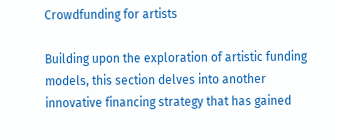Crowdfunding for artists

Building upon the exploration of artistic funding models, this section delves into another innovative financing strategy that has gained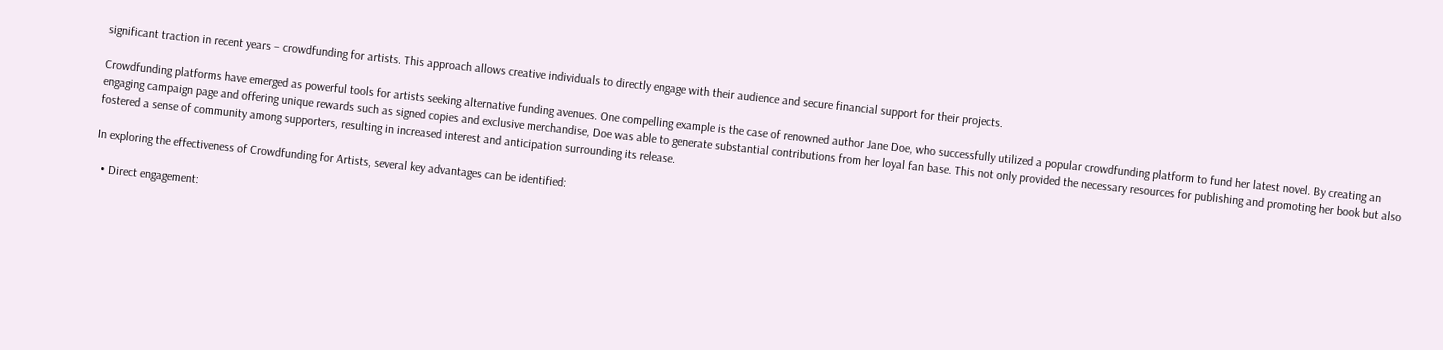significant traction in recent years – crowdfunding for artists. This approach allows creative individuals to directly engage with their audience and secure financial support for their projects.

Crowdfunding platforms have emerged as powerful tools for artists seeking alternative funding avenues. One compelling example is the case of renowned author Jane Doe, who successfully utilized a popular crowdfunding platform to fund her latest novel. By creating an engaging campaign page and offering unique rewards such as signed copies and exclusive merchandise, Doe was able to generate substantial contributions from her loyal fan base. This not only provided the necessary resources for publishing and promoting her book but also fostered a sense of community among supporters, resulting in increased interest and anticipation surrounding its release.

In exploring the effectiveness of Crowdfunding for Artists, several key advantages can be identified:

  • Direct engagement: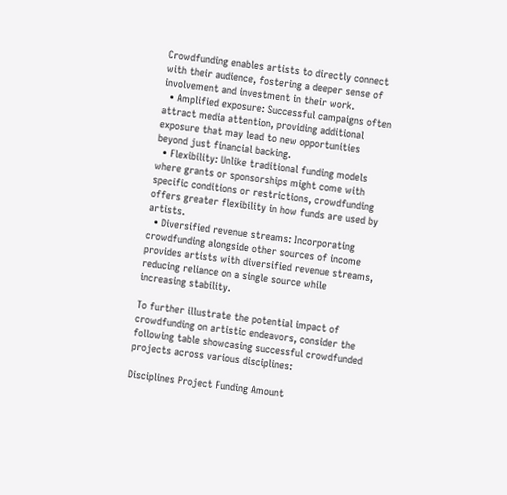Crowdfunding enables artists to directly connect with their audience, fostering a deeper sense of involvement and investment in their work.
  • Amplified exposure: Successful campaigns often attract media attention, providing additional exposure that may lead to new opportunities beyond just financial backing.
  • Flexibility: Unlike traditional funding models where grants or sponsorships might come with specific conditions or restrictions, crowdfunding offers greater flexibility in how funds are used by artists.
  • Diversified revenue streams: Incorporating crowdfunding alongside other sources of income provides artists with diversified revenue streams, reducing reliance on a single source while increasing stability.

To further illustrate the potential impact of crowdfunding on artistic endeavors, consider the following table showcasing successful crowdfunded projects across various disciplines:

Disciplines Project Funding Amount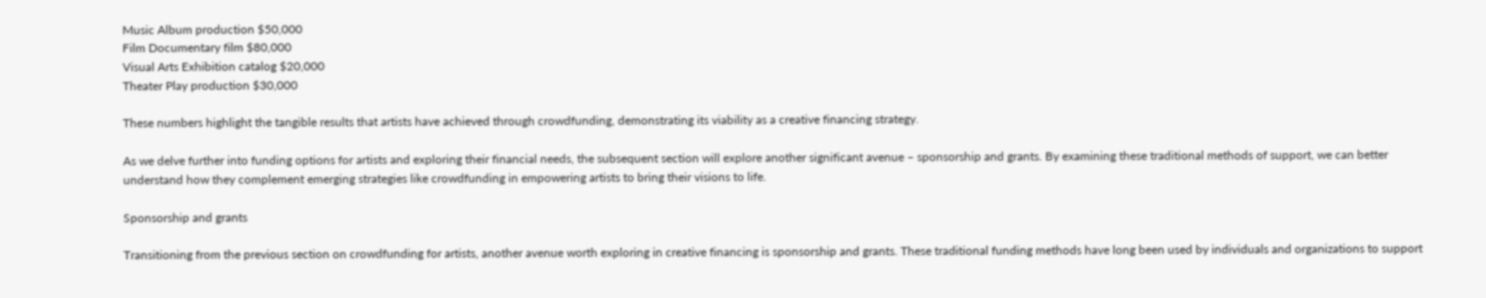Music Album production $50,000
Film Documentary film $80,000
Visual Arts Exhibition catalog $20,000
Theater Play production $30,000

These numbers highlight the tangible results that artists have achieved through crowdfunding, demonstrating its viability as a creative financing strategy.

As we delve further into funding options for artists and exploring their financial needs, the subsequent section will explore another significant avenue – sponsorship and grants. By examining these traditional methods of support, we can better understand how they complement emerging strategies like crowdfunding in empowering artists to bring their visions to life.

Sponsorship and grants

Transitioning from the previous section on crowdfunding for artists, another avenue worth exploring in creative financing is sponsorship and grants. These traditional funding methods have long been used by individuals and organizations to support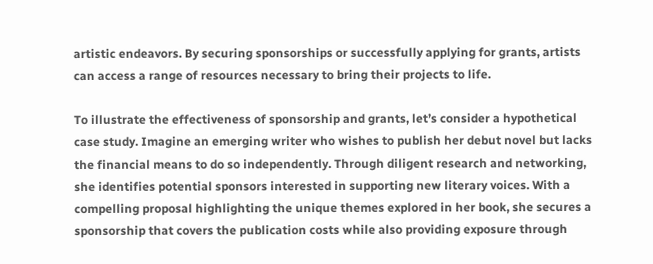artistic endeavors. By securing sponsorships or successfully applying for grants, artists can access a range of resources necessary to bring their projects to life.

To illustrate the effectiveness of sponsorship and grants, let’s consider a hypothetical case study. Imagine an emerging writer who wishes to publish her debut novel but lacks the financial means to do so independently. Through diligent research and networking, she identifies potential sponsors interested in supporting new literary voices. With a compelling proposal highlighting the unique themes explored in her book, she secures a sponsorship that covers the publication costs while also providing exposure through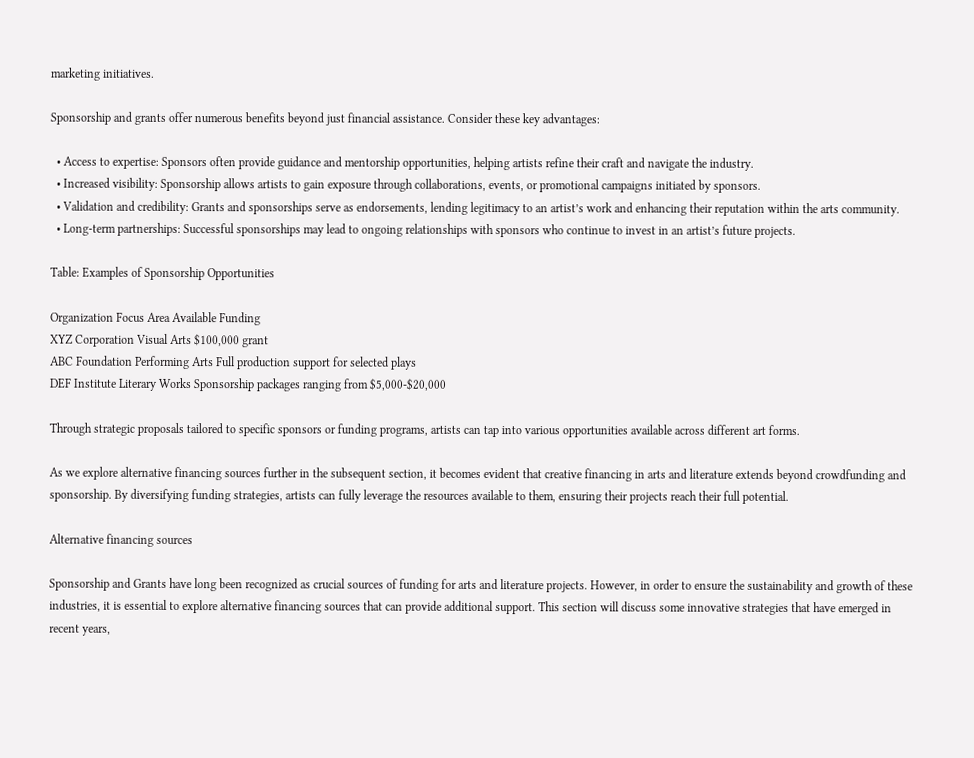marketing initiatives.

Sponsorship and grants offer numerous benefits beyond just financial assistance. Consider these key advantages:

  • Access to expertise: Sponsors often provide guidance and mentorship opportunities, helping artists refine their craft and navigate the industry.
  • Increased visibility: Sponsorship allows artists to gain exposure through collaborations, events, or promotional campaigns initiated by sponsors.
  • Validation and credibility: Grants and sponsorships serve as endorsements, lending legitimacy to an artist’s work and enhancing their reputation within the arts community.
  • Long-term partnerships: Successful sponsorships may lead to ongoing relationships with sponsors who continue to invest in an artist’s future projects.

Table: Examples of Sponsorship Opportunities

Organization Focus Area Available Funding
XYZ Corporation Visual Arts $100,000 grant
ABC Foundation Performing Arts Full production support for selected plays
DEF Institute Literary Works Sponsorship packages ranging from $5,000-$20,000

Through strategic proposals tailored to specific sponsors or funding programs, artists can tap into various opportunities available across different art forms.

As we explore alternative financing sources further in the subsequent section, it becomes evident that creative financing in arts and literature extends beyond crowdfunding and sponsorship. By diversifying funding strategies, artists can fully leverage the resources available to them, ensuring their projects reach their full potential.

Alternative financing sources

Sponsorship and Grants have long been recognized as crucial sources of funding for arts and literature projects. However, in order to ensure the sustainability and growth of these industries, it is essential to explore alternative financing sources that can provide additional support. This section will discuss some innovative strategies that have emerged in recent years,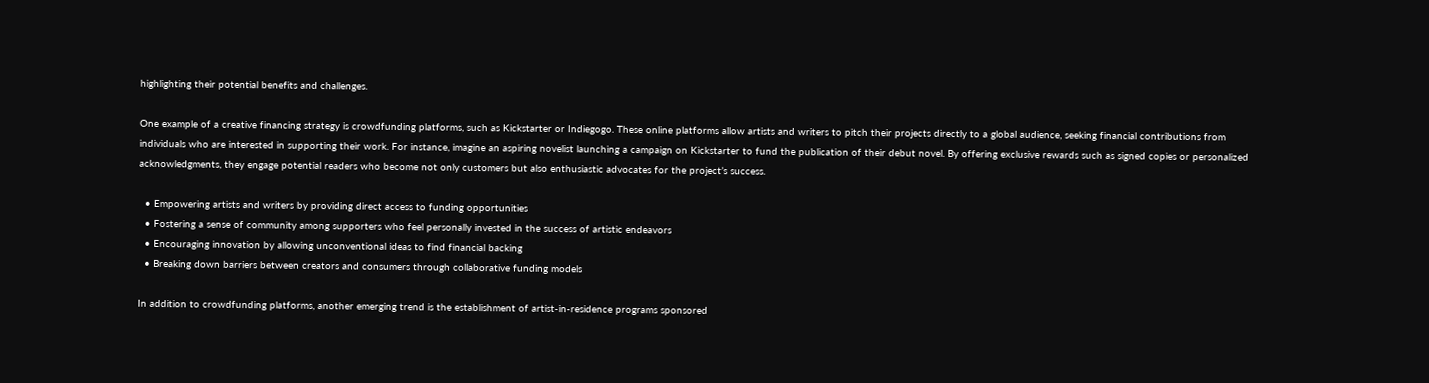highlighting their potential benefits and challenges.

One example of a creative financing strategy is crowdfunding platforms, such as Kickstarter or Indiegogo. These online platforms allow artists and writers to pitch their projects directly to a global audience, seeking financial contributions from individuals who are interested in supporting their work. For instance, imagine an aspiring novelist launching a campaign on Kickstarter to fund the publication of their debut novel. By offering exclusive rewards such as signed copies or personalized acknowledgments, they engage potential readers who become not only customers but also enthusiastic advocates for the project’s success.

  • Empowering artists and writers by providing direct access to funding opportunities
  • Fostering a sense of community among supporters who feel personally invested in the success of artistic endeavors
  • Encouraging innovation by allowing unconventional ideas to find financial backing
  • Breaking down barriers between creators and consumers through collaborative funding models

In addition to crowdfunding platforms, another emerging trend is the establishment of artist-in-residence programs sponsored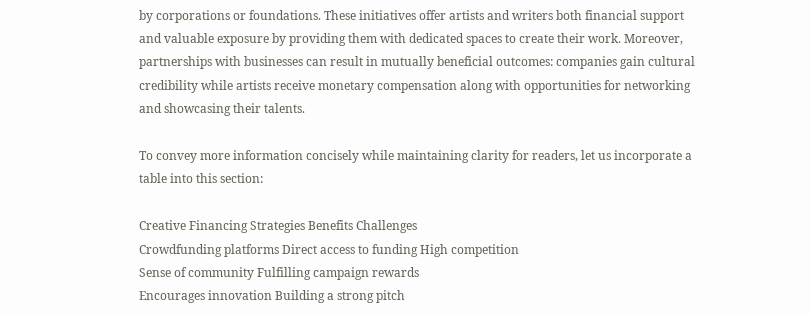by corporations or foundations. These initiatives offer artists and writers both financial support and valuable exposure by providing them with dedicated spaces to create their work. Moreover, partnerships with businesses can result in mutually beneficial outcomes: companies gain cultural credibility while artists receive monetary compensation along with opportunities for networking and showcasing their talents.

To convey more information concisely while maintaining clarity for readers, let us incorporate a table into this section:

Creative Financing Strategies Benefits Challenges
Crowdfunding platforms Direct access to funding High competition
Sense of community Fulfilling campaign rewards
Encourages innovation Building a strong pitch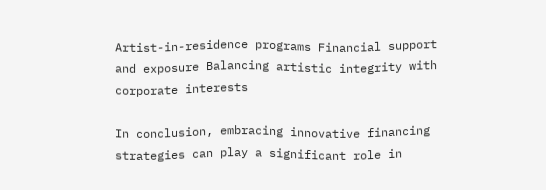Artist-in-residence programs Financial support and exposure Balancing artistic integrity with corporate interests

In conclusion, embracing innovative financing strategies can play a significant role in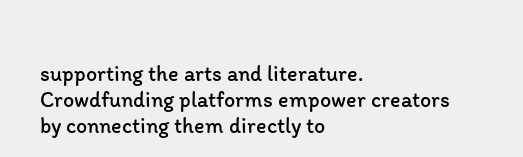supporting the arts and literature. Crowdfunding platforms empower creators by connecting them directly to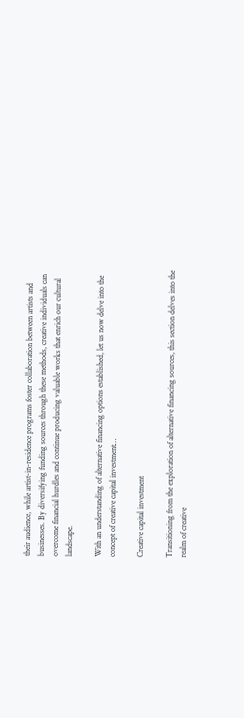their audience, while artist-in-residence programs foster collaboration between artists and businesses. By diversifying funding sources through these methods, creative individuals can overcome financial hurdles and continue producing valuable works that enrich our cultural landscape.

With an understanding of alternative financing options established, let us now delve into the concept of creative capital investment…

Creative capital investment

Transitioning from the exploration of alternative financing sources, this section delves into the realm of creative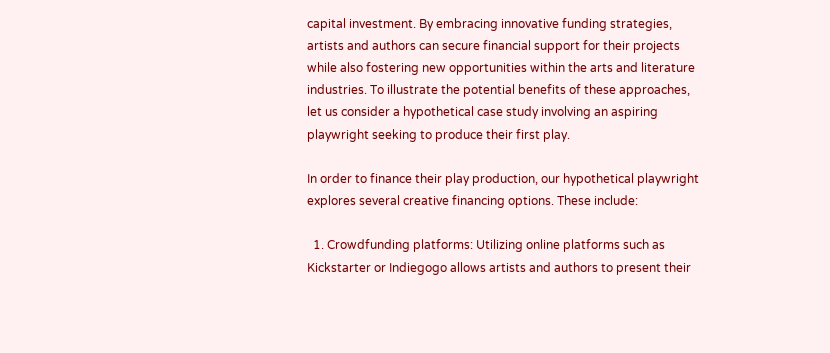capital investment. By embracing innovative funding strategies, artists and authors can secure financial support for their projects while also fostering new opportunities within the arts and literature industries. To illustrate the potential benefits of these approaches, let us consider a hypothetical case study involving an aspiring playwright seeking to produce their first play.

In order to finance their play production, our hypothetical playwright explores several creative financing options. These include:

  1. Crowdfunding platforms: Utilizing online platforms such as Kickstarter or Indiegogo allows artists and authors to present their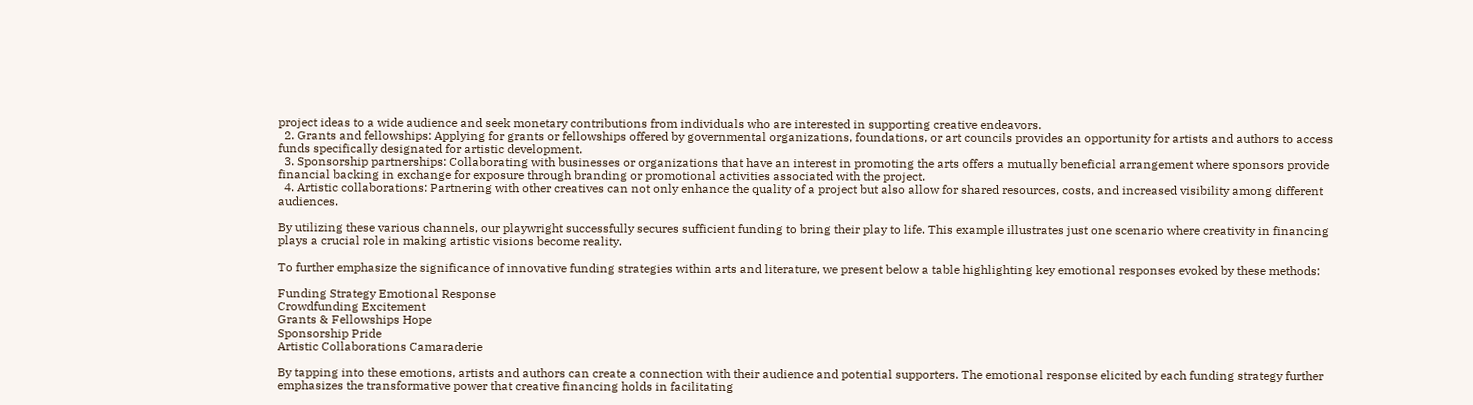project ideas to a wide audience and seek monetary contributions from individuals who are interested in supporting creative endeavors.
  2. Grants and fellowships: Applying for grants or fellowships offered by governmental organizations, foundations, or art councils provides an opportunity for artists and authors to access funds specifically designated for artistic development.
  3. Sponsorship partnerships: Collaborating with businesses or organizations that have an interest in promoting the arts offers a mutually beneficial arrangement where sponsors provide financial backing in exchange for exposure through branding or promotional activities associated with the project.
  4. Artistic collaborations: Partnering with other creatives can not only enhance the quality of a project but also allow for shared resources, costs, and increased visibility among different audiences.

By utilizing these various channels, our playwright successfully secures sufficient funding to bring their play to life. This example illustrates just one scenario where creativity in financing plays a crucial role in making artistic visions become reality.

To further emphasize the significance of innovative funding strategies within arts and literature, we present below a table highlighting key emotional responses evoked by these methods:

Funding Strategy Emotional Response
Crowdfunding Excitement
Grants & Fellowships Hope
Sponsorship Pride
Artistic Collaborations Camaraderie

By tapping into these emotions, artists and authors can create a connection with their audience and potential supporters. The emotional response elicited by each funding strategy further emphasizes the transformative power that creative financing holds in facilitating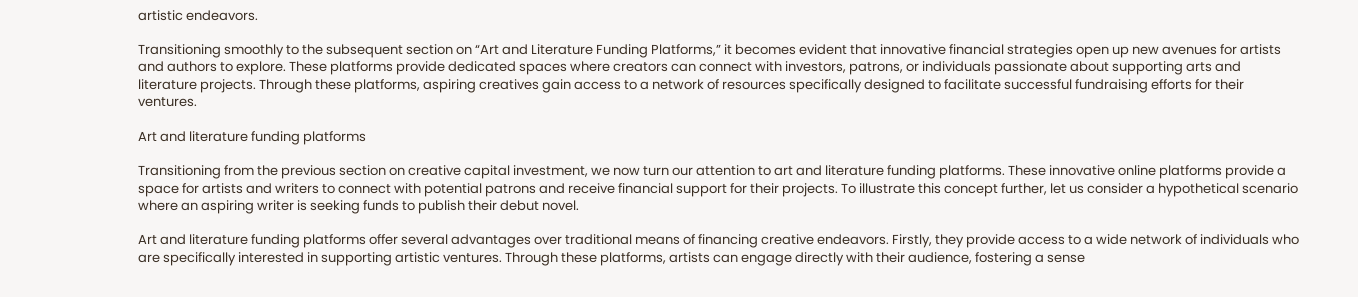artistic endeavors.

Transitioning smoothly to the subsequent section on “Art and Literature Funding Platforms,” it becomes evident that innovative financial strategies open up new avenues for artists and authors to explore. These platforms provide dedicated spaces where creators can connect with investors, patrons, or individuals passionate about supporting arts and literature projects. Through these platforms, aspiring creatives gain access to a network of resources specifically designed to facilitate successful fundraising efforts for their ventures.

Art and literature funding platforms

Transitioning from the previous section on creative capital investment, we now turn our attention to art and literature funding platforms. These innovative online platforms provide a space for artists and writers to connect with potential patrons and receive financial support for their projects. To illustrate this concept further, let us consider a hypothetical scenario where an aspiring writer is seeking funds to publish their debut novel.

Art and literature funding platforms offer several advantages over traditional means of financing creative endeavors. Firstly, they provide access to a wide network of individuals who are specifically interested in supporting artistic ventures. Through these platforms, artists can engage directly with their audience, fostering a sense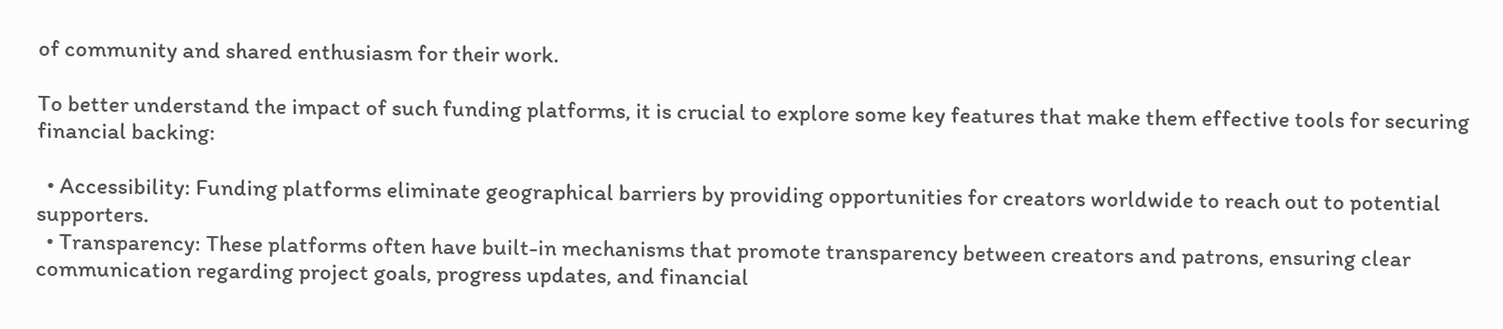of community and shared enthusiasm for their work.

To better understand the impact of such funding platforms, it is crucial to explore some key features that make them effective tools for securing financial backing:

  • Accessibility: Funding platforms eliminate geographical barriers by providing opportunities for creators worldwide to reach out to potential supporters.
  • Transparency: These platforms often have built-in mechanisms that promote transparency between creators and patrons, ensuring clear communication regarding project goals, progress updates, and financial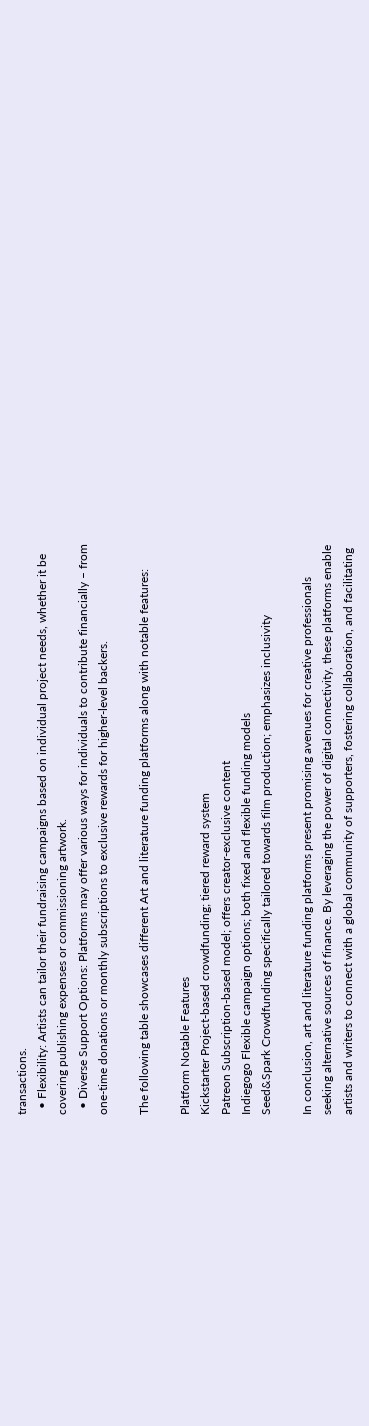transactions.
  • Flexibility: Artists can tailor their fundraising campaigns based on individual project needs, whether it be covering publishing expenses or commissioning artwork.
  • Diverse Support Options: Platforms may offer various ways for individuals to contribute financially – from one-time donations or monthly subscriptions to exclusive rewards for higher-level backers.

The following table showcases different Art and literature funding platforms along with notable features:

Platform Notable Features
Kickstarter Project-based crowdfunding; tiered reward system
Patreon Subscription-based model; offers creator-exclusive content
Indiegogo Flexible campaign options; both fixed and flexible funding models
Seed&Spark Crowdfunding specifically tailored towards film production; emphasizes inclusivity

In conclusion, art and literature funding platforms present promising avenues for creative professionals seeking alternative sources of finance. By leveraging the power of digital connectivity, these platforms enable artists and writers to connect with a global community of supporters, fostering collaboration, and facilitating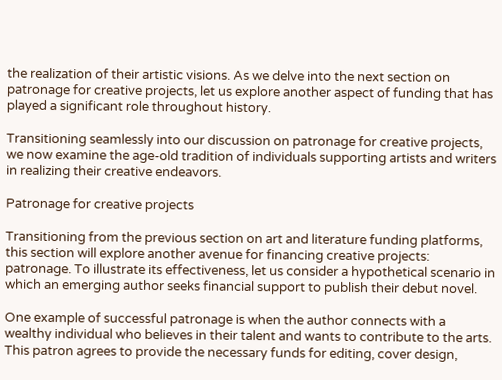the realization of their artistic visions. As we delve into the next section on patronage for creative projects, let us explore another aspect of funding that has played a significant role throughout history.

Transitioning seamlessly into our discussion on patronage for creative projects, we now examine the age-old tradition of individuals supporting artists and writers in realizing their creative endeavors.

Patronage for creative projects

Transitioning from the previous section on art and literature funding platforms, this section will explore another avenue for financing creative projects: patronage. To illustrate its effectiveness, let us consider a hypothetical scenario in which an emerging author seeks financial support to publish their debut novel.

One example of successful patronage is when the author connects with a wealthy individual who believes in their talent and wants to contribute to the arts. This patron agrees to provide the necessary funds for editing, cover design,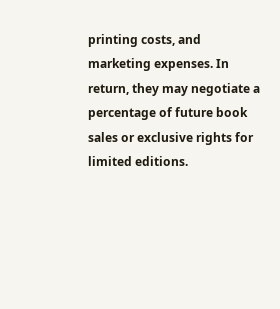printing costs, and marketing expenses. In return, they may negotiate a percentage of future book sales or exclusive rights for limited editions.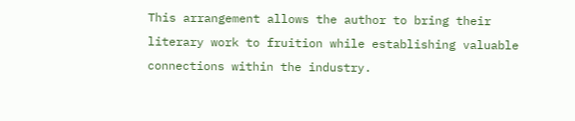This arrangement allows the author to bring their literary work to fruition while establishing valuable connections within the industry.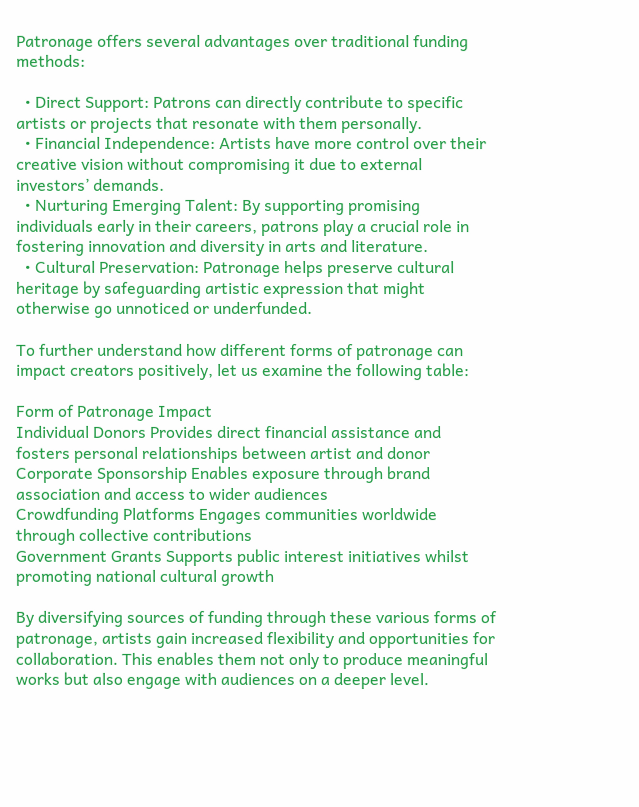Patronage offers several advantages over traditional funding methods:

  • Direct Support: Patrons can directly contribute to specific artists or projects that resonate with them personally.
  • Financial Independence: Artists have more control over their creative vision without compromising it due to external investors’ demands.
  • Nurturing Emerging Talent: By supporting promising individuals early in their careers, patrons play a crucial role in fostering innovation and diversity in arts and literature.
  • Cultural Preservation: Patronage helps preserve cultural heritage by safeguarding artistic expression that might otherwise go unnoticed or underfunded.

To further understand how different forms of patronage can impact creators positively, let us examine the following table:

Form of Patronage Impact
Individual Donors Provides direct financial assistance and fosters personal relationships between artist and donor
Corporate Sponsorship Enables exposure through brand association and access to wider audiences
Crowdfunding Platforms Engages communities worldwide through collective contributions
Government Grants Supports public interest initiatives whilst promoting national cultural growth

By diversifying sources of funding through these various forms of patronage, artists gain increased flexibility and opportunities for collaboration. This enables them not only to produce meaningful works but also engage with audiences on a deeper level.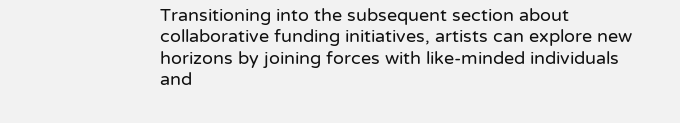Transitioning into the subsequent section about collaborative funding initiatives, artists can explore new horizons by joining forces with like-minded individuals and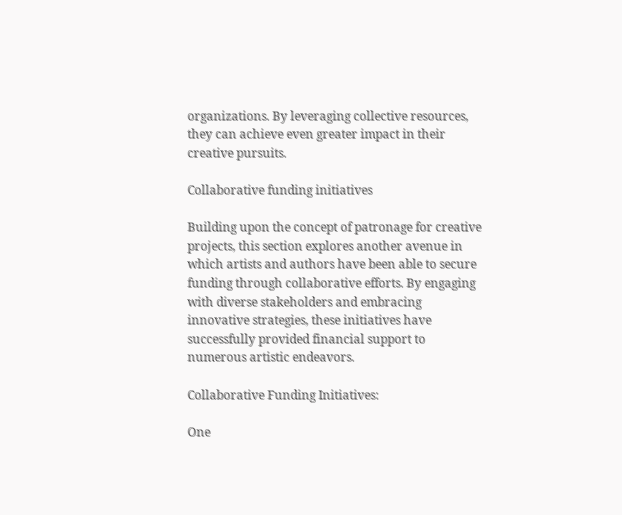organizations. By leveraging collective resources, they can achieve even greater impact in their creative pursuits.

Collaborative funding initiatives

Building upon the concept of patronage for creative projects, this section explores another avenue in which artists and authors have been able to secure funding through collaborative efforts. By engaging with diverse stakeholders and embracing innovative strategies, these initiatives have successfully provided financial support to numerous artistic endeavors.

Collaborative Funding Initiatives:

One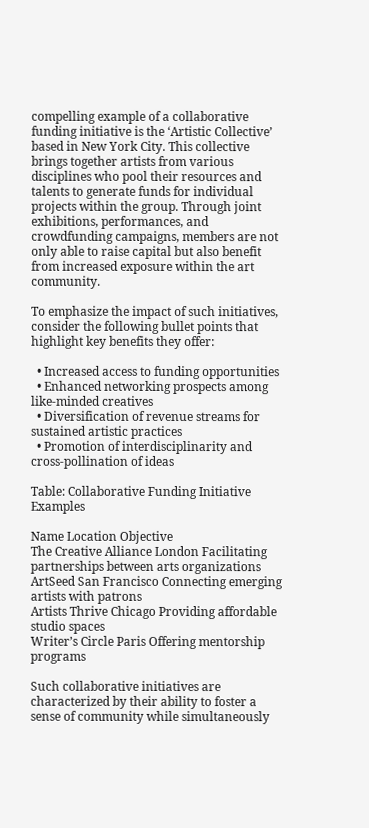compelling example of a collaborative funding initiative is the ‘Artistic Collective’ based in New York City. This collective brings together artists from various disciplines who pool their resources and talents to generate funds for individual projects within the group. Through joint exhibitions, performances, and crowdfunding campaigns, members are not only able to raise capital but also benefit from increased exposure within the art community.

To emphasize the impact of such initiatives, consider the following bullet points that highlight key benefits they offer:

  • Increased access to funding opportunities
  • Enhanced networking prospects among like-minded creatives
  • Diversification of revenue streams for sustained artistic practices
  • Promotion of interdisciplinarity and cross-pollination of ideas

Table: Collaborative Funding Initiative Examples

Name Location Objective
The Creative Alliance London Facilitating partnerships between arts organizations
ArtSeed San Francisco Connecting emerging artists with patrons
Artists Thrive Chicago Providing affordable studio spaces
Writer’s Circle Paris Offering mentorship programs

Such collaborative initiatives are characterized by their ability to foster a sense of community while simultaneously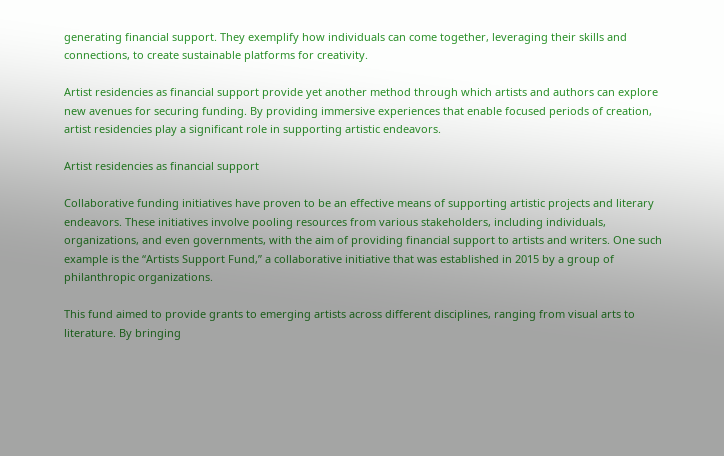generating financial support. They exemplify how individuals can come together, leveraging their skills and connections, to create sustainable platforms for creativity.

Artist residencies as financial support provide yet another method through which artists and authors can explore new avenues for securing funding. By providing immersive experiences that enable focused periods of creation, artist residencies play a significant role in supporting artistic endeavors.

Artist residencies as financial support

Collaborative funding initiatives have proven to be an effective means of supporting artistic projects and literary endeavors. These initiatives involve pooling resources from various stakeholders, including individuals, organizations, and even governments, with the aim of providing financial support to artists and writers. One such example is the “Artists Support Fund,” a collaborative initiative that was established in 2015 by a group of philanthropic organizations.

This fund aimed to provide grants to emerging artists across different disciplines, ranging from visual arts to literature. By bringing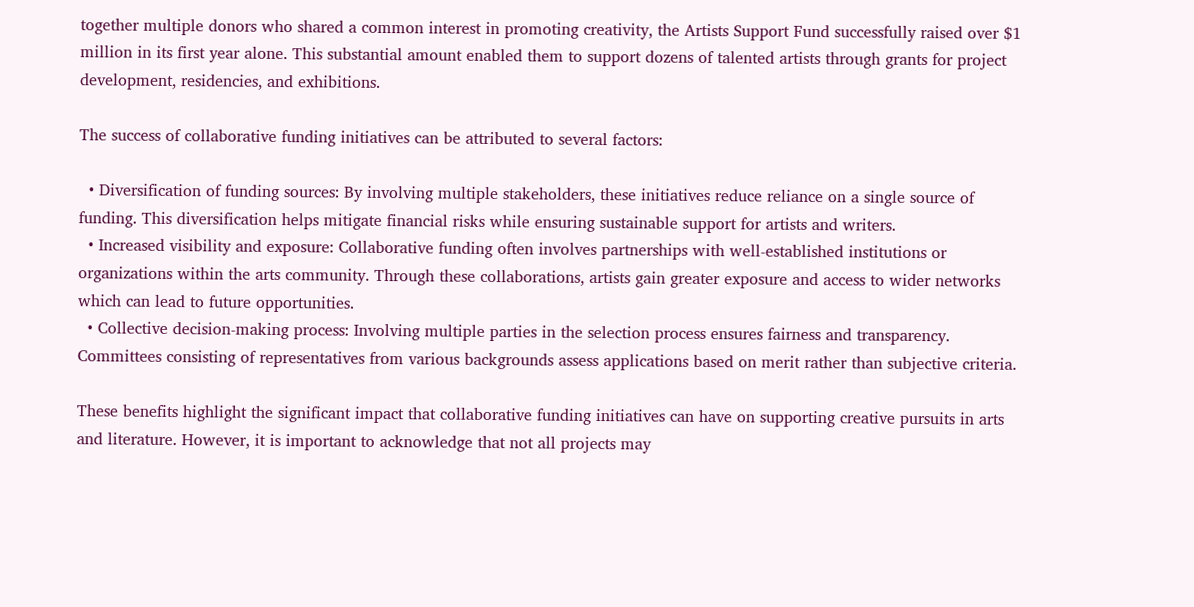together multiple donors who shared a common interest in promoting creativity, the Artists Support Fund successfully raised over $1 million in its first year alone. This substantial amount enabled them to support dozens of talented artists through grants for project development, residencies, and exhibitions.

The success of collaborative funding initiatives can be attributed to several factors:

  • Diversification of funding sources: By involving multiple stakeholders, these initiatives reduce reliance on a single source of funding. This diversification helps mitigate financial risks while ensuring sustainable support for artists and writers.
  • Increased visibility and exposure: Collaborative funding often involves partnerships with well-established institutions or organizations within the arts community. Through these collaborations, artists gain greater exposure and access to wider networks which can lead to future opportunities.
  • Collective decision-making process: Involving multiple parties in the selection process ensures fairness and transparency. Committees consisting of representatives from various backgrounds assess applications based on merit rather than subjective criteria.

These benefits highlight the significant impact that collaborative funding initiatives can have on supporting creative pursuits in arts and literature. However, it is important to acknowledge that not all projects may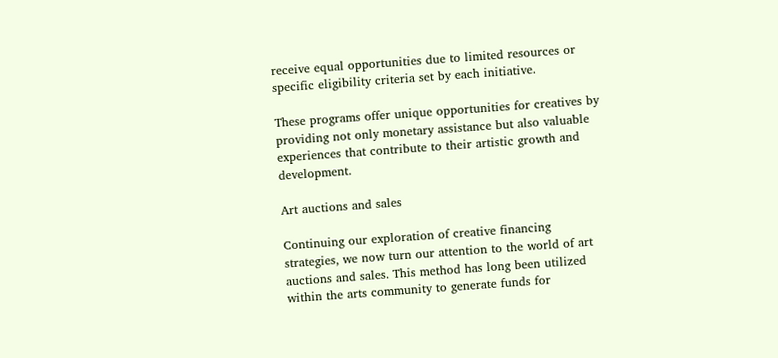receive equal opportunities due to limited resources or specific eligibility criteria set by each initiative.

These programs offer unique opportunities for creatives by providing not only monetary assistance but also valuable experiences that contribute to their artistic growth and development.

Art auctions and sales

Continuing our exploration of creative financing strategies, we now turn our attention to the world of art auctions and sales. This method has long been utilized within the arts community to generate funds for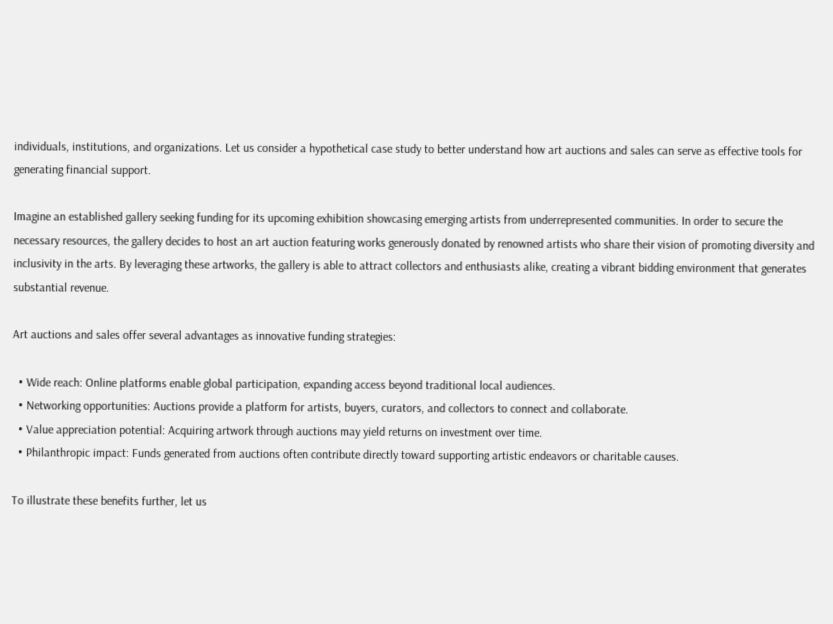individuals, institutions, and organizations. Let us consider a hypothetical case study to better understand how art auctions and sales can serve as effective tools for generating financial support.

Imagine an established gallery seeking funding for its upcoming exhibition showcasing emerging artists from underrepresented communities. In order to secure the necessary resources, the gallery decides to host an art auction featuring works generously donated by renowned artists who share their vision of promoting diversity and inclusivity in the arts. By leveraging these artworks, the gallery is able to attract collectors and enthusiasts alike, creating a vibrant bidding environment that generates substantial revenue.

Art auctions and sales offer several advantages as innovative funding strategies:

  • Wide reach: Online platforms enable global participation, expanding access beyond traditional local audiences.
  • Networking opportunities: Auctions provide a platform for artists, buyers, curators, and collectors to connect and collaborate.
  • Value appreciation potential: Acquiring artwork through auctions may yield returns on investment over time.
  • Philanthropic impact: Funds generated from auctions often contribute directly toward supporting artistic endeavors or charitable causes.

To illustrate these benefits further, let us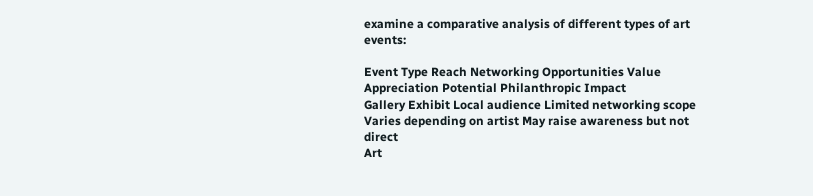examine a comparative analysis of different types of art events:

Event Type Reach Networking Opportunities Value Appreciation Potential Philanthropic Impact
Gallery Exhibit Local audience Limited networking scope Varies depending on artist May raise awareness but not direct
Art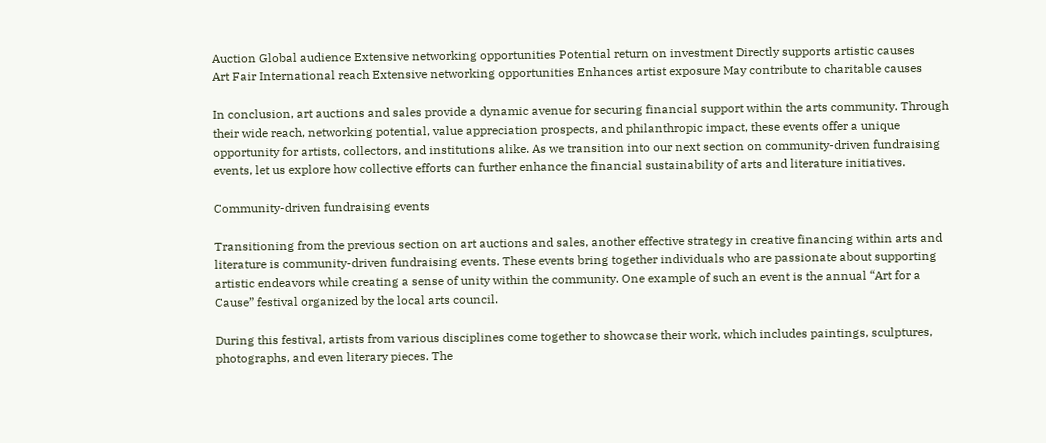Auction Global audience Extensive networking opportunities Potential return on investment Directly supports artistic causes
Art Fair International reach Extensive networking opportunities Enhances artist exposure May contribute to charitable causes

In conclusion, art auctions and sales provide a dynamic avenue for securing financial support within the arts community. Through their wide reach, networking potential, value appreciation prospects, and philanthropic impact, these events offer a unique opportunity for artists, collectors, and institutions alike. As we transition into our next section on community-driven fundraising events, let us explore how collective efforts can further enhance the financial sustainability of arts and literature initiatives.

Community-driven fundraising events

Transitioning from the previous section on art auctions and sales, another effective strategy in creative financing within arts and literature is community-driven fundraising events. These events bring together individuals who are passionate about supporting artistic endeavors while creating a sense of unity within the community. One example of such an event is the annual “Art for a Cause” festival organized by the local arts council.

During this festival, artists from various disciplines come together to showcase their work, which includes paintings, sculptures, photographs, and even literary pieces. The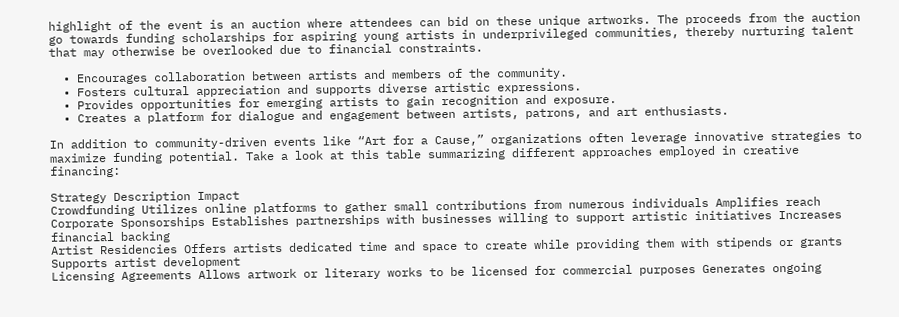highlight of the event is an auction where attendees can bid on these unique artworks. The proceeds from the auction go towards funding scholarships for aspiring young artists in underprivileged communities, thereby nurturing talent that may otherwise be overlooked due to financial constraints.

  • Encourages collaboration between artists and members of the community.
  • Fosters cultural appreciation and supports diverse artistic expressions.
  • Provides opportunities for emerging artists to gain recognition and exposure.
  • Creates a platform for dialogue and engagement between artists, patrons, and art enthusiasts.

In addition to community-driven events like “Art for a Cause,” organizations often leverage innovative strategies to maximize funding potential. Take a look at this table summarizing different approaches employed in creative financing:

Strategy Description Impact
Crowdfunding Utilizes online platforms to gather small contributions from numerous individuals Amplifies reach
Corporate Sponsorships Establishes partnerships with businesses willing to support artistic initiatives Increases financial backing
Artist Residencies Offers artists dedicated time and space to create while providing them with stipends or grants Supports artist development
Licensing Agreements Allows artwork or literary works to be licensed for commercial purposes Generates ongoing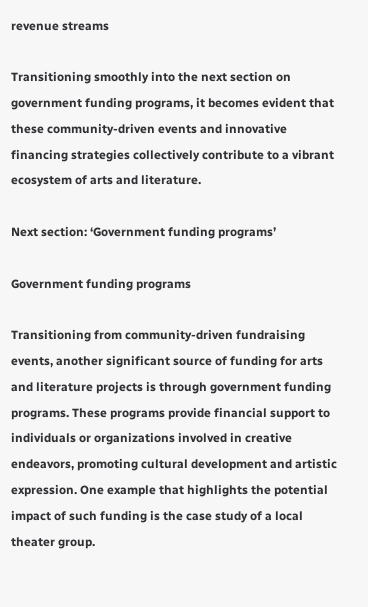revenue streams

Transitioning smoothly into the next section on government funding programs, it becomes evident that these community-driven events and innovative financing strategies collectively contribute to a vibrant ecosystem of arts and literature.

Next section: ‘Government funding programs’

Government funding programs

Transitioning from community-driven fundraising events, another significant source of funding for arts and literature projects is through government funding programs. These programs provide financial support to individuals or organizations involved in creative endeavors, promoting cultural development and artistic expression. One example that highlights the potential impact of such funding is the case study of a local theater group.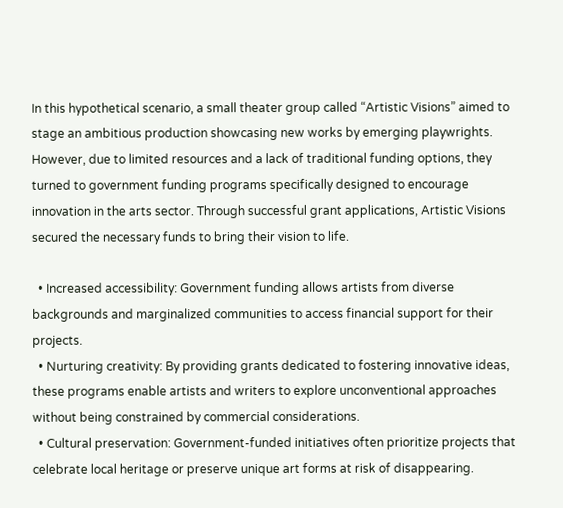In this hypothetical scenario, a small theater group called “Artistic Visions” aimed to stage an ambitious production showcasing new works by emerging playwrights. However, due to limited resources and a lack of traditional funding options, they turned to government funding programs specifically designed to encourage innovation in the arts sector. Through successful grant applications, Artistic Visions secured the necessary funds to bring their vision to life.

  • Increased accessibility: Government funding allows artists from diverse backgrounds and marginalized communities to access financial support for their projects.
  • Nurturing creativity: By providing grants dedicated to fostering innovative ideas, these programs enable artists and writers to explore unconventional approaches without being constrained by commercial considerations.
  • Cultural preservation: Government-funded initiatives often prioritize projects that celebrate local heritage or preserve unique art forms at risk of disappearing.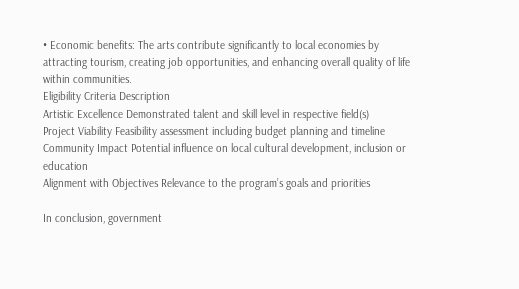• Economic benefits: The arts contribute significantly to local economies by attracting tourism, creating job opportunities, and enhancing overall quality of life within communities.
Eligibility Criteria Description
Artistic Excellence Demonstrated talent and skill level in respective field(s)
Project Viability Feasibility assessment including budget planning and timeline
Community Impact Potential influence on local cultural development, inclusion or education
Alignment with Objectives Relevance to the program’s goals and priorities

In conclusion, government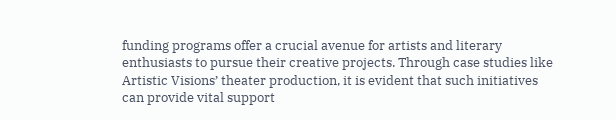funding programs offer a crucial avenue for artists and literary enthusiasts to pursue their creative projects. Through case studies like Artistic Visions’ theater production, it is evident that such initiatives can provide vital support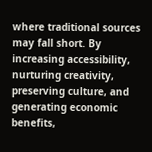where traditional sources may fall short. By increasing accessibility, nurturing creativity, preserving culture, and generating economic benefits,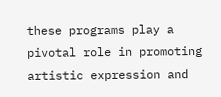these programs play a pivotal role in promoting artistic expression and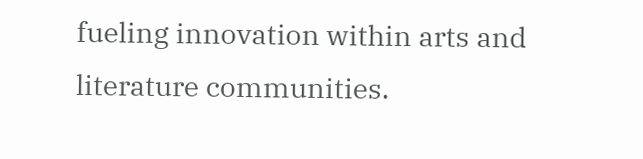fueling innovation within arts and literature communities.